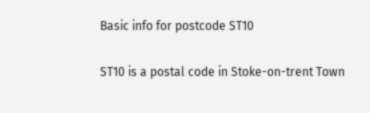Basic info for postcode ST10

ST10 is a postal code in Stoke-on-trent Town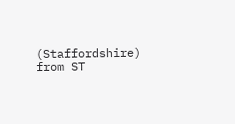(Staffordshire) from ST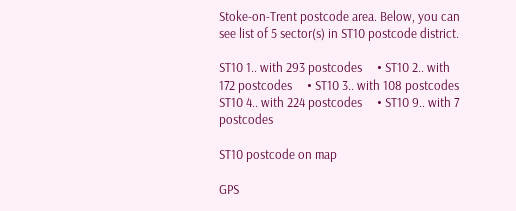Stoke-on-Trent postcode area. Below, you can see list of 5 sector(s) in ST10 postcode district.

ST10 1.. with 293 postcodes     • ST10 2.. with 172 postcodes     • ST10 3.. with 108 postcodes
ST10 4.. with 224 postcodes     • ST10 9.. with 7 postcodes

ST10 postcode on map

GPS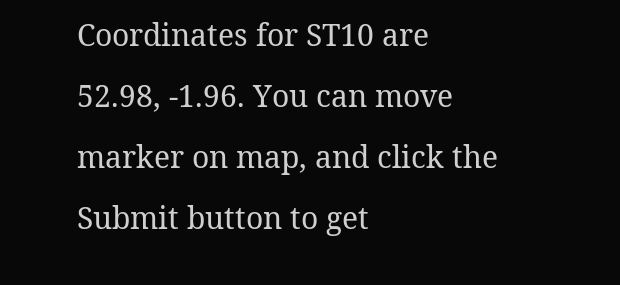Coordinates for ST10 are 52.98, -1.96. You can move marker on map, and click the Submit button to get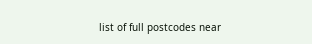list of full postcodes near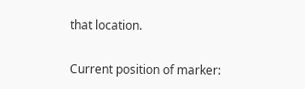that location.

Current position of marker: